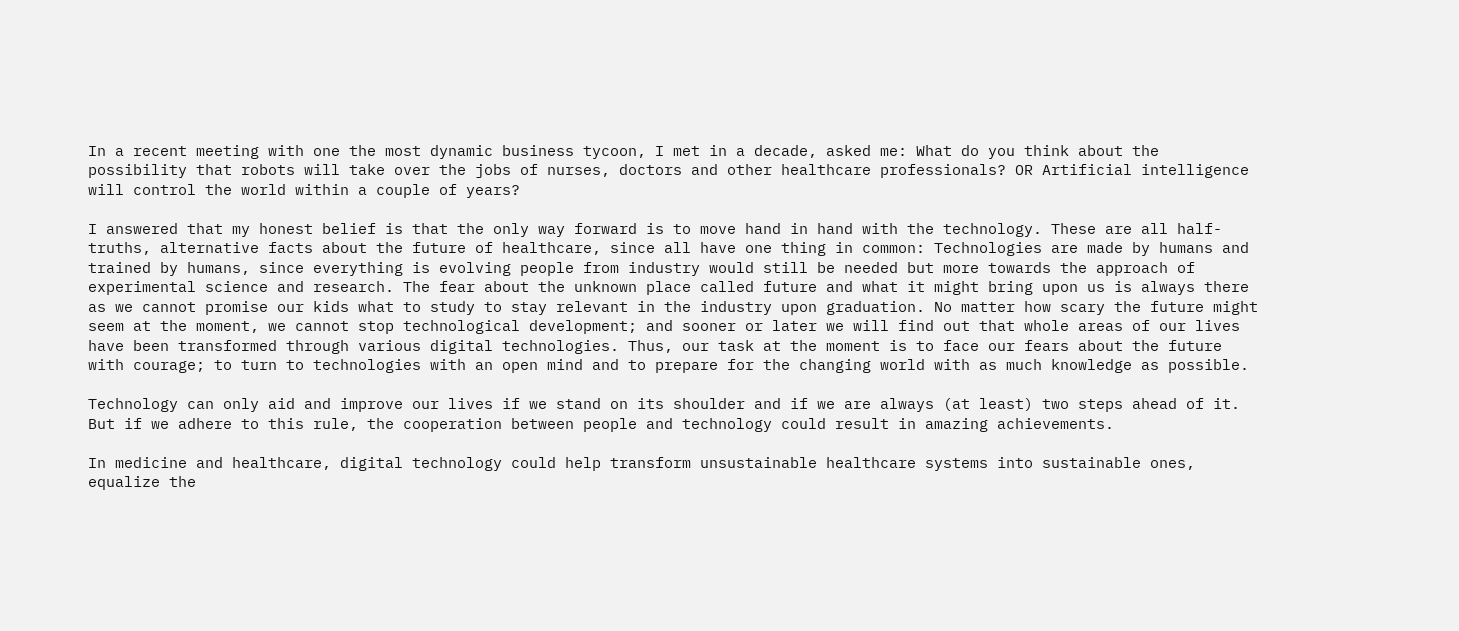In a recent meeting with one the most dynamic business tycoon, I met in a decade, asked me: What do you think about the possibility that robots will take over the jobs of nurses, doctors and other healthcare professionals? OR Artificial intelligence will control the world within a couple of years?

I answered that my honest belief is that the only way forward is to move hand in hand with the technology. These are all half-truths, alternative facts about the future of healthcare, since all have one thing in common: Technologies are made by humans and trained by humans, since everything is evolving people from industry would still be needed but more towards the approach of experimental science and research. The fear about the unknown place called future and what it might bring upon us is always there as we cannot promise our kids what to study to stay relevant in the industry upon graduation. No matter how scary the future might seem at the moment, we cannot stop technological development; and sooner or later we will find out that whole areas of our lives have been transformed through various digital technologies. Thus, our task at the moment is to face our fears about the future with courage; to turn to technologies with an open mind and to prepare for the changing world with as much knowledge as possible.

Technology can only aid and improve our lives if we stand on its shoulder and if we are always (at least) two steps ahead of it. But if we adhere to this rule, the cooperation between people and technology could result in amazing achievements.

In medicine and healthcare, digital technology could help transform unsustainable healthcare systems into sustainable ones, equalize the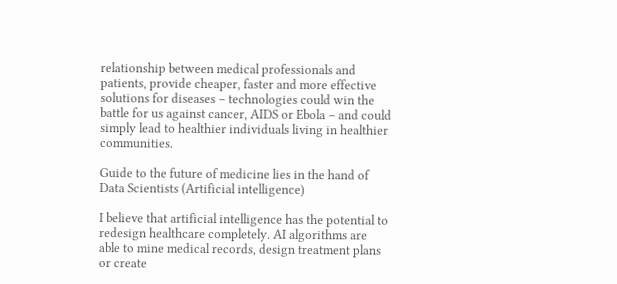relationship between medical professionals and patients, provide cheaper, faster and more effective solutions for diseases – technologies could win the battle for us against cancer, AIDS or Ebola – and could simply lead to healthier individuals living in healthier communities.

Guide to the future of medicine lies in the hand of Data Scientists (Artificial intelligence)

I believe that artificial intelligence has the potential to redesign healthcare completely. AI algorithms are able to mine medical records, design treatment plans or create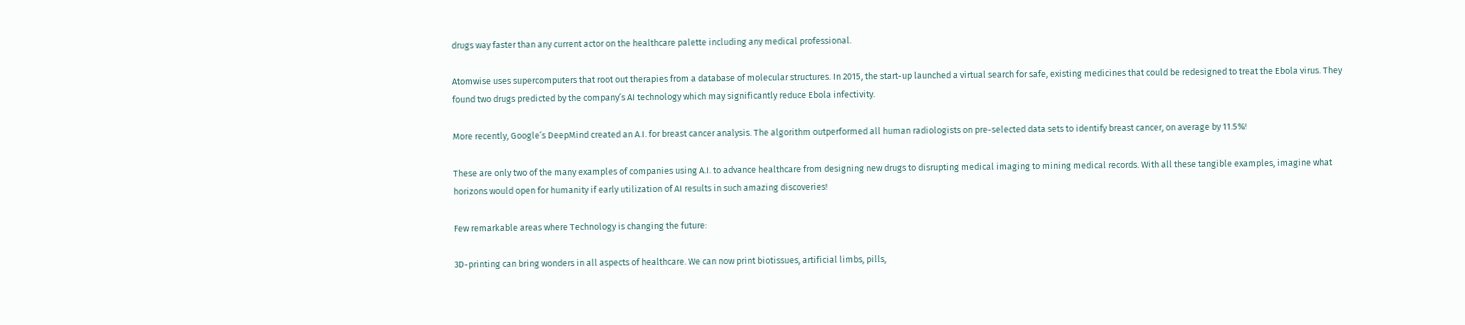drugs way faster than any current actor on the healthcare palette including any medical professional.

Atomwise uses supercomputers that root out therapies from a database of molecular structures. In 2015, the start-up launched a virtual search for safe, existing medicines that could be redesigned to treat the Ebola virus. They found two drugs predicted by the company’s AI technology which may significantly reduce Ebola infectivity.

More recently, Google’s DeepMind created an A.I. for breast cancer analysis. The algorithm outperformed all human radiologists on pre-selected data sets to identify breast cancer, on average by 11.5%!

These are only two of the many examples of companies using A.I. to advance healthcare from designing new drugs to disrupting medical imaging to mining medical records. With all these tangible examples, imagine what horizons would open for humanity if early utilization of AI results in such amazing discoveries!

Few remarkable areas where Technology is changing the future:

3D-printing can bring wonders in all aspects of healthcare. We can now print biotissues, artificial limbs, pills,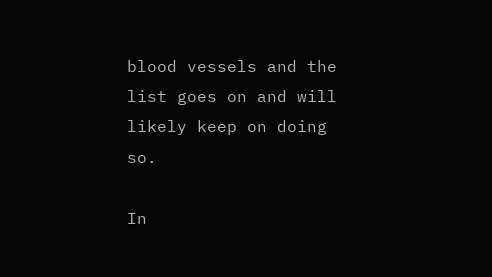blood vessels and the list goes on and will likely keep on doing so.

In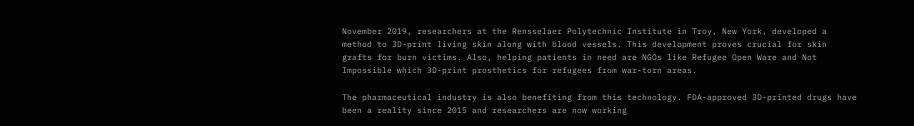November 2019, researchers at the Rensselaer Polytechnic Institute in Troy, New York, developed a method to 3D-print living skin along with blood vessels. This development proves crucial for skin grafts for burn victims. Also, helping patients in need are NGOs like Refugee Open Ware and Not Impossible which 3D-print prosthetics for refugees from war-torn areas.

The pharmaceutical industry is also benefiting from this technology. FDA-approved 3D-printed drugs have been a reality since 2015 and researchers are now working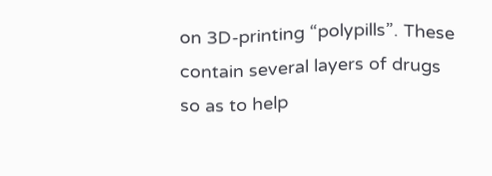on 3D-printing “polypills”. These contain several layers of drugs so as to help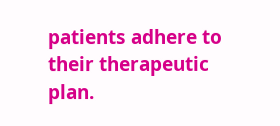patients adhere to their therapeutic plan.